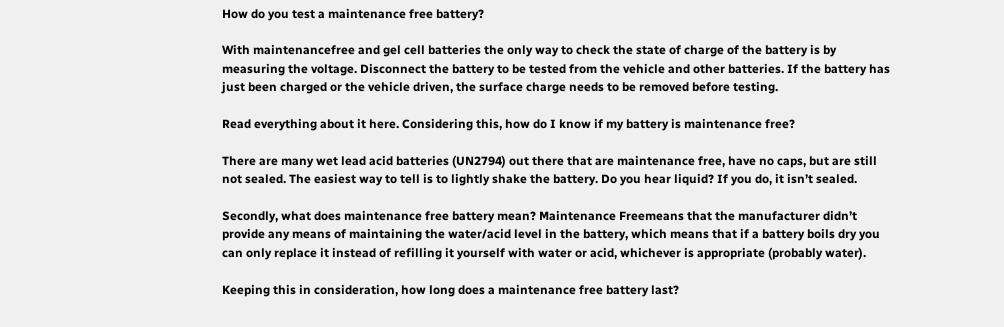How do you test a maintenance free battery?

With maintenancefree and gel cell batteries the only way to check the state of charge of the battery is by measuring the voltage. Disconnect the battery to be tested from the vehicle and other batteries. If the battery has just been charged or the vehicle driven, the surface charge needs to be removed before testing.

Read everything about it here. Considering this, how do I know if my battery is maintenance free?

There are many wet lead acid batteries (UN2794) out there that are maintenance free, have no caps, but are still not sealed. The easiest way to tell is to lightly shake the battery. Do you hear liquid? If you do, it isn’t sealed.

Secondly, what does maintenance free battery mean? Maintenance Freemeans that the manufacturer didn’t provide any means of maintaining the water/acid level in the battery, which means that if a battery boils dry you can only replace it instead of refilling it yourself with water or acid, whichever is appropriate (probably water).

Keeping this in consideration, how long does a maintenance free battery last?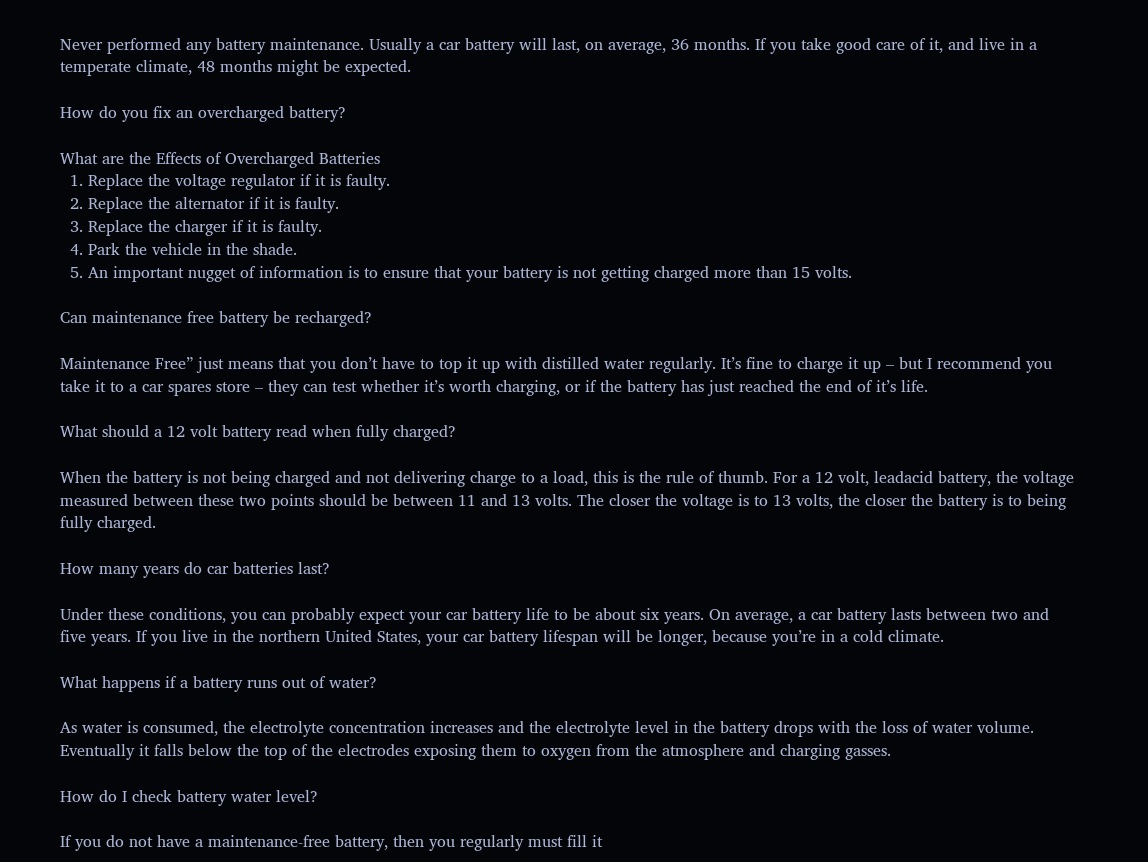Never performed any battery maintenance. Usually a car battery will last, on average, 36 months. If you take good care of it, and live in a temperate climate, 48 months might be expected.

How do you fix an overcharged battery?

What are the Effects of Overcharged Batteries
  1. Replace the voltage regulator if it is faulty.
  2. Replace the alternator if it is faulty.
  3. Replace the charger if it is faulty.
  4. Park the vehicle in the shade.
  5. An important nugget of information is to ensure that your battery is not getting charged more than 15 volts.

Can maintenance free battery be recharged?

Maintenance Free” just means that you don’t have to top it up with distilled water regularly. It’s fine to charge it up – but I recommend you take it to a car spares store – they can test whether it’s worth charging, or if the battery has just reached the end of it’s life.

What should a 12 volt battery read when fully charged?

When the battery is not being charged and not delivering charge to a load, this is the rule of thumb. For a 12 volt, leadacid battery, the voltage measured between these two points should be between 11 and 13 volts. The closer the voltage is to 13 volts, the closer the battery is to being fully charged.

How many years do car batteries last?

Under these conditions, you can probably expect your car battery life to be about six years. On average, a car battery lasts between two and five years. If you live in the northern United States, your car battery lifespan will be longer, because you’re in a cold climate.

What happens if a battery runs out of water?

As water is consumed, the electrolyte concentration increases and the electrolyte level in the battery drops with the loss of water volume. Eventually it falls below the top of the electrodes exposing them to oxygen from the atmosphere and charging gasses.

How do I check battery water level?

If you do not have a maintenance-free battery, then you regularly must fill it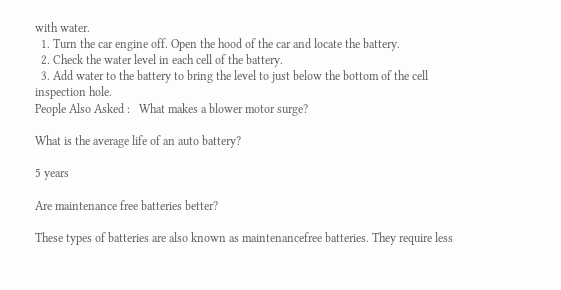with water.
  1. Turn the car engine off. Open the hood of the car and locate the battery.
  2. Check the water level in each cell of the battery.
  3. Add water to the battery to bring the level to just below the bottom of the cell inspection hole.
People Also Asked :   What makes a blower motor surge?

What is the average life of an auto battery?

5 years

Are maintenance free batteries better?

These types of batteries are also known as maintenancefree batteries. They require less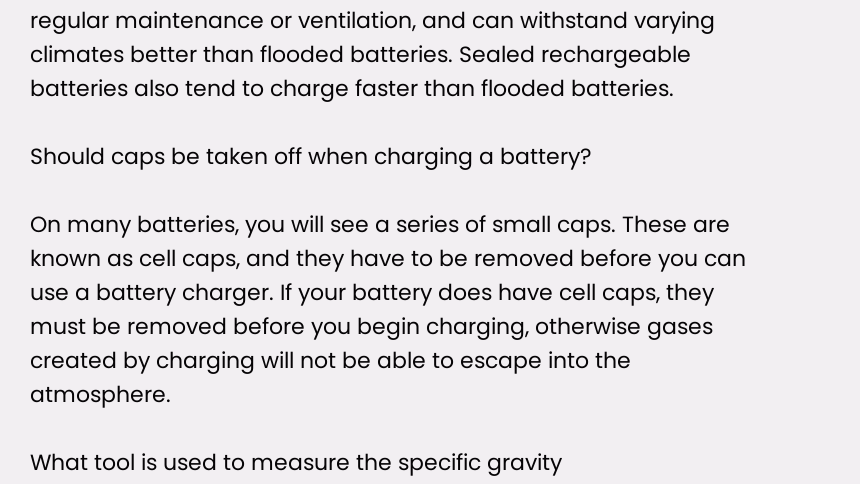regular maintenance or ventilation, and can withstand varying climates better than flooded batteries. Sealed rechargeable batteries also tend to charge faster than flooded batteries.

Should caps be taken off when charging a battery?

On many batteries, you will see a series of small caps. These are known as cell caps, and they have to be removed before you can use a battery charger. If your battery does have cell caps, they must be removed before you begin charging, otherwise gases created by charging will not be able to escape into the atmosphere.

What tool is used to measure the specific gravity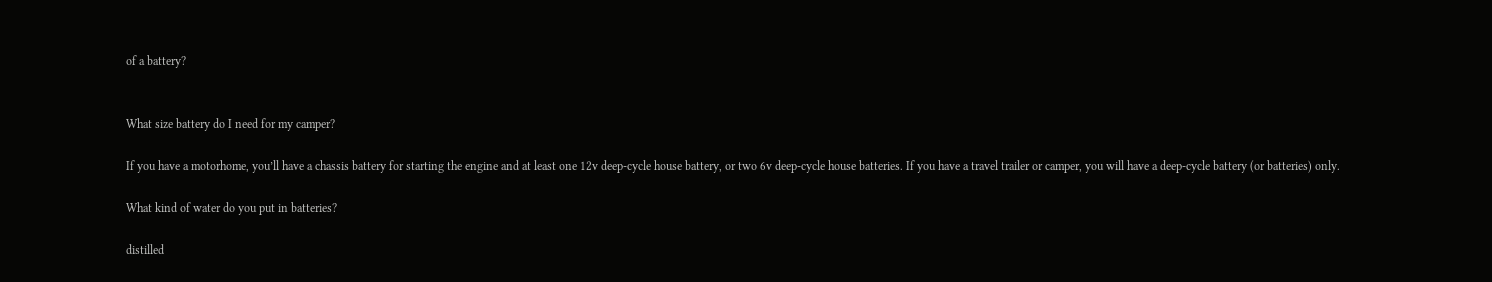of a battery?


What size battery do I need for my camper?

If you have a motorhome, you’ll have a chassis battery for starting the engine and at least one 12v deep-cycle house battery, or two 6v deep-cycle house batteries. If you have a travel trailer or camper, you will have a deep-cycle battery (or batteries) only.

What kind of water do you put in batteries?

distilled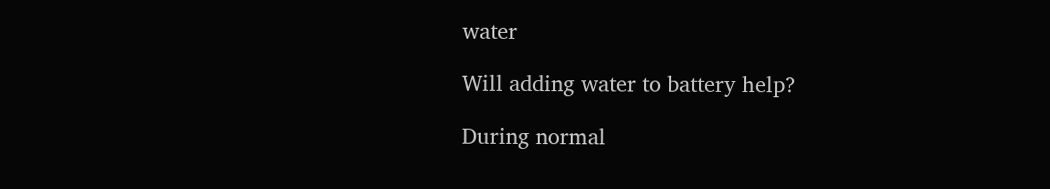water

Will adding water to battery help?

During normal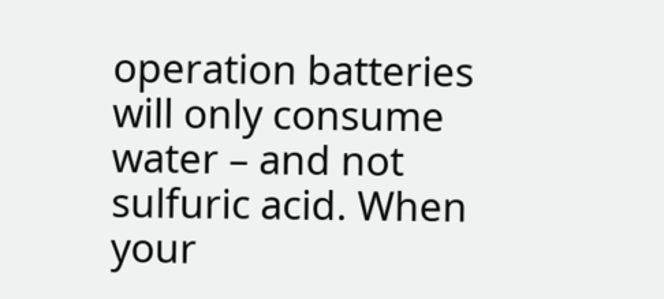operation batteries will only consume water – and not sulfuric acid. When your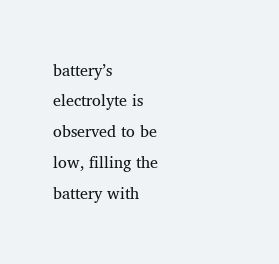battery’s electrolyte is observed to be low, filling the battery with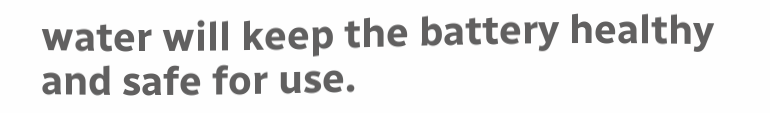water will keep the battery healthy and safe for use.